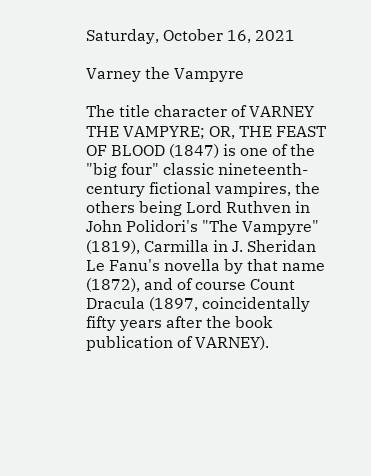Saturday, October 16, 2021

Varney the Vampyre

The title character of VARNEY THE VAMPYRE; OR, THE FEAST OF BLOOD (1847) is one of the "big four" classic nineteenth-century fictional vampires, the others being Lord Ruthven in John Polidori's "The Vampyre" (1819), Carmilla in J. Sheridan Le Fanu's novella by that name (1872), and of course Count Dracula (1897, coincidentally fifty years after the book publication of VARNEY).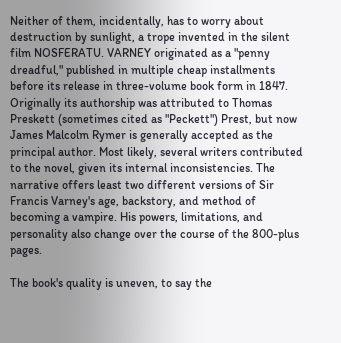Neither of them, incidentally, has to worry about destruction by sunlight, a trope invented in the silent film NOSFERATU. VARNEY originated as a "penny dreadful," published in multiple cheap installments before its release in three-volume book form in 1847. Originally its authorship was attributed to Thomas Preskett (sometimes cited as "Peckett") Prest, but now James Malcolm Rymer is generally accepted as the principal author. Most likely, several writers contributed to the novel, given its internal inconsistencies. The narrative offers least two different versions of Sir Francis Varney's age, backstory, and method of becoming a vampire. His powers, limitations, and personality also change over the course of the 800-plus pages.

The book's quality is uneven, to say the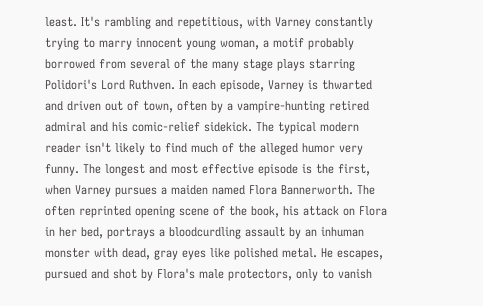least. It's rambling and repetitious, with Varney constantly trying to marry innocent young woman, a motif probably borrowed from several of the many stage plays starring Polidori's Lord Ruthven. In each episode, Varney is thwarted and driven out of town, often by a vampire-hunting retired admiral and his comic-relief sidekick. The typical modern reader isn't likely to find much of the alleged humor very funny. The longest and most effective episode is the first, when Varney pursues a maiden named Flora Bannerworth. The often reprinted opening scene of the book, his attack on Flora in her bed, portrays a bloodcurdling assault by an inhuman monster with dead, gray eyes like polished metal. He escapes, pursued and shot by Flora's male protectors, only to vanish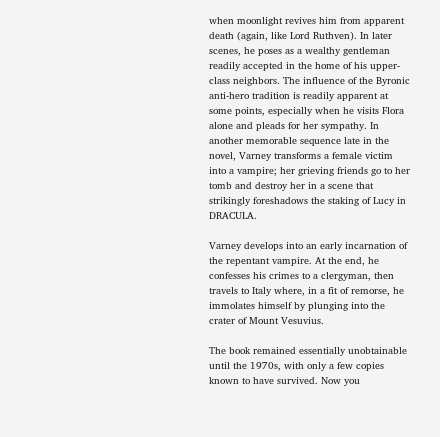when moonlight revives him from apparent death (again, like Lord Ruthven). In later scenes, he poses as a wealthy gentleman readily accepted in the home of his upper-class neighbors. The influence of the Byronic anti-hero tradition is readily apparent at some points, especially when he visits Flora alone and pleads for her sympathy. In another memorable sequence late in the novel, Varney transforms a female victim into a vampire; her grieving friends go to her tomb and destroy her in a scene that strikingly foreshadows the staking of Lucy in DRACULA.

Varney develops into an early incarnation of the repentant vampire. At the end, he confesses his crimes to a clergyman, then travels to Italy where, in a fit of remorse, he immolates himself by plunging into the crater of Mount Vesuvius.

The book remained essentially unobtainable until the 1970s, with only a few copies known to have survived. Now you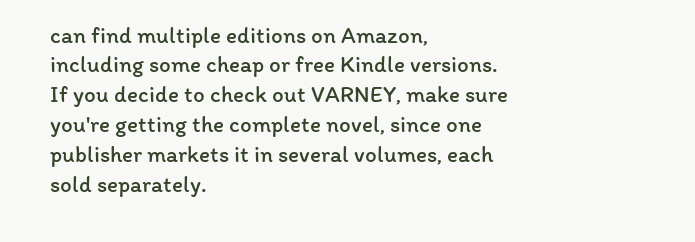can find multiple editions on Amazon, including some cheap or free Kindle versions. If you decide to check out VARNEY, make sure you're getting the complete novel, since one publisher markets it in several volumes, each sold separately.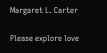Margaret L. Carter

Please explore love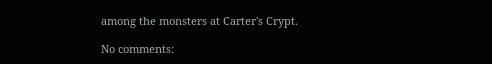among the monsters at Carter's Crypt.

No comments: